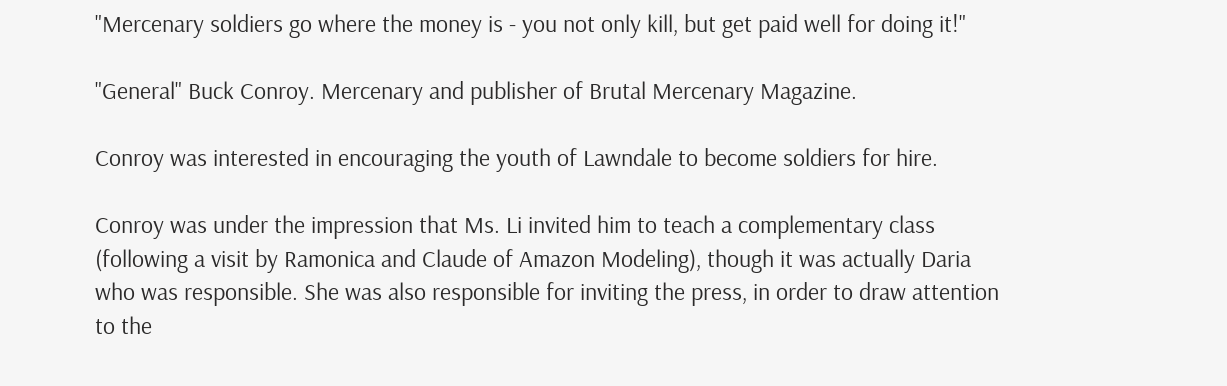"Mercenary soldiers go where the money is - you not only kill, but get paid well for doing it!"

"General" Buck Conroy. Mercenary and publisher of Brutal Mercenary Magazine.

Conroy was interested in encouraging the youth of Lawndale to become soldiers for hire.

Conroy was under the impression that Ms. Li invited him to teach a complementary class (following a visit by Ramonica and Claude of Amazon Modeling), though it was actually Daria who was responsible. She was also responsible for inviting the press, in order to draw attention to the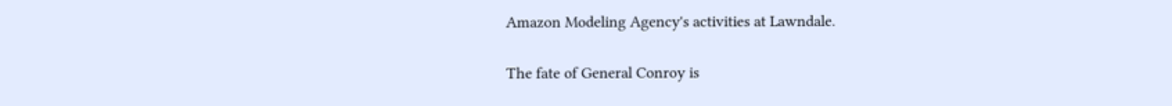Amazon Modeling Agency's activities at Lawndale.

The fate of General Conroy is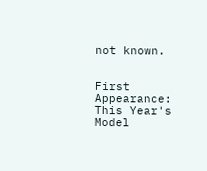not known.


First Appearance: This Year's Model